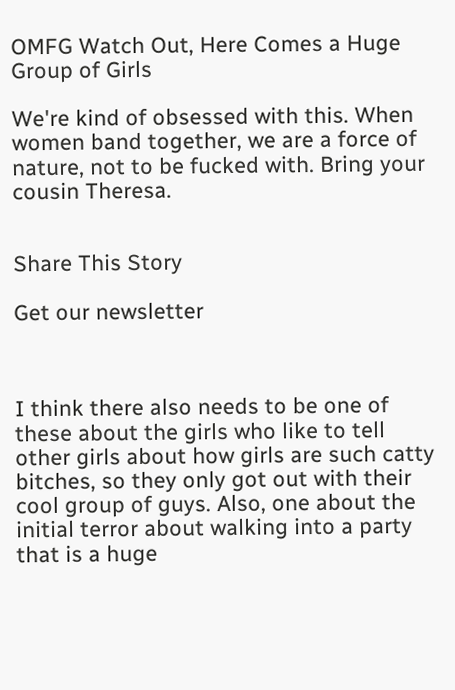OMFG Watch Out, Here Comes a Huge Group of Girls

We're kind of obsessed with this. When women band together, we are a force of nature, not to be fucked with. Bring your cousin Theresa.


Share This Story

Get our newsletter



I think there also needs to be one of these about the girls who like to tell other girls about how girls are such catty bitches, so they only got out with their cool group of guys. Also, one about the initial terror about walking into a party that is a huge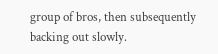group of bros, then subsequently backing out slowly.